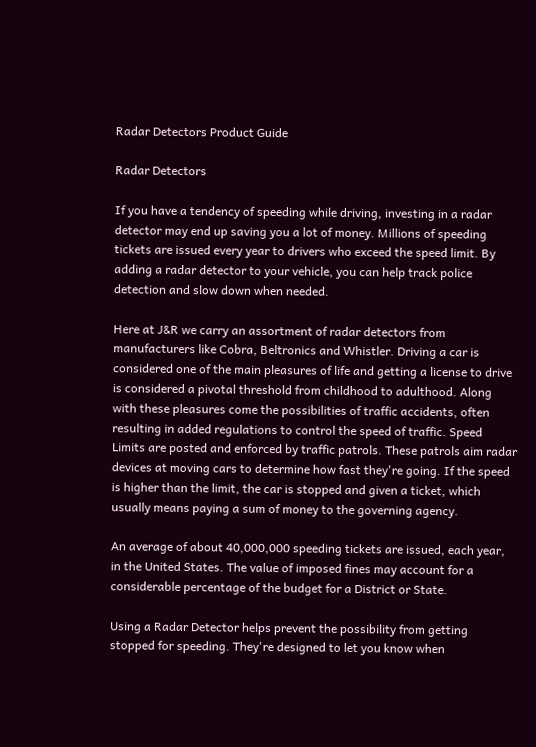Radar Detectors Product Guide

Radar Detectors

If you have a tendency of speeding while driving, investing in a radar detector may end up saving you a lot of money. Millions of speeding tickets are issued every year to drivers who exceed the speed limit. By adding a radar detector to your vehicle, you can help track police detection and slow down when needed.

Here at J&R we carry an assortment of radar detectors from manufacturers like Cobra, Beltronics and Whistler. Driving a car is considered one of the main pleasures of life and getting a license to drive is considered a pivotal threshold from childhood to adulthood. Along with these pleasures come the possibilities of traffic accidents, often resulting in added regulations to control the speed of traffic. Speed Limits are posted and enforced by traffic patrols. These patrols aim radar devices at moving cars to determine how fast they're going. If the speed is higher than the limit, the car is stopped and given a ticket, which usually means paying a sum of money to the governing agency.

An average of about 40,000,000 speeding tickets are issued, each year, in the United States. The value of imposed fines may account for a considerable percentage of the budget for a District or State.

Using a Radar Detector helps prevent the possibility from getting stopped for speeding. They're designed to let you know when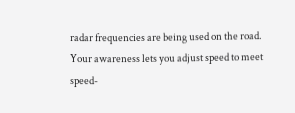radar frequencies are being used on the road. Your awareness lets you adjust speed to meet speed-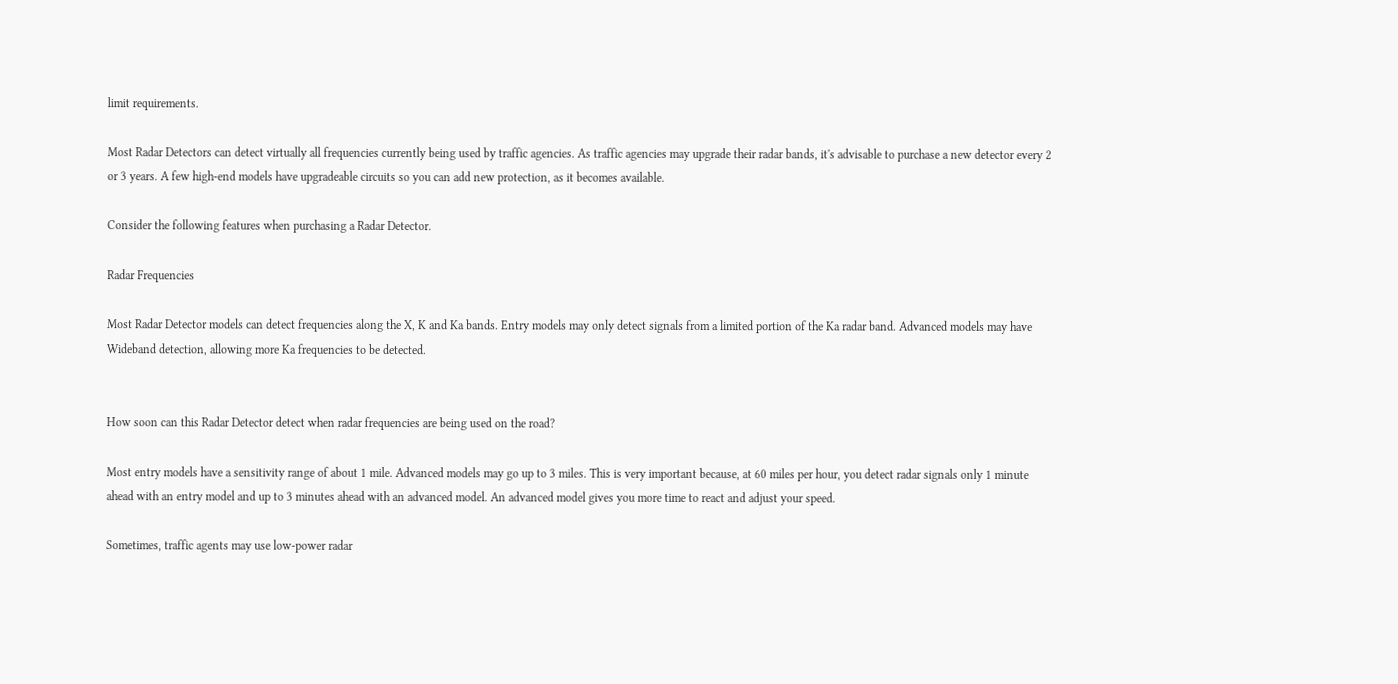limit requirements.

Most Radar Detectors can detect virtually all frequencies currently being used by traffic agencies. As traffic agencies may upgrade their radar bands, it's advisable to purchase a new detector every 2 or 3 years. A few high-end models have upgradeable circuits so you can add new protection, as it becomes available.

Consider the following features when purchasing a Radar Detector.

Radar Frequencies

Most Radar Detector models can detect frequencies along the X, K and Ka bands. Entry models may only detect signals from a limited portion of the Ka radar band. Advanced models may have Wideband detection, allowing more Ka frequencies to be detected.


How soon can this Radar Detector detect when radar frequencies are being used on the road?

Most entry models have a sensitivity range of about 1 mile. Advanced models may go up to 3 miles. This is very important because, at 60 miles per hour, you detect radar signals only 1 minute ahead with an entry model and up to 3 minutes ahead with an advanced model. An advanced model gives you more time to react and adjust your speed.

Sometimes, traffic agents may use low-power radar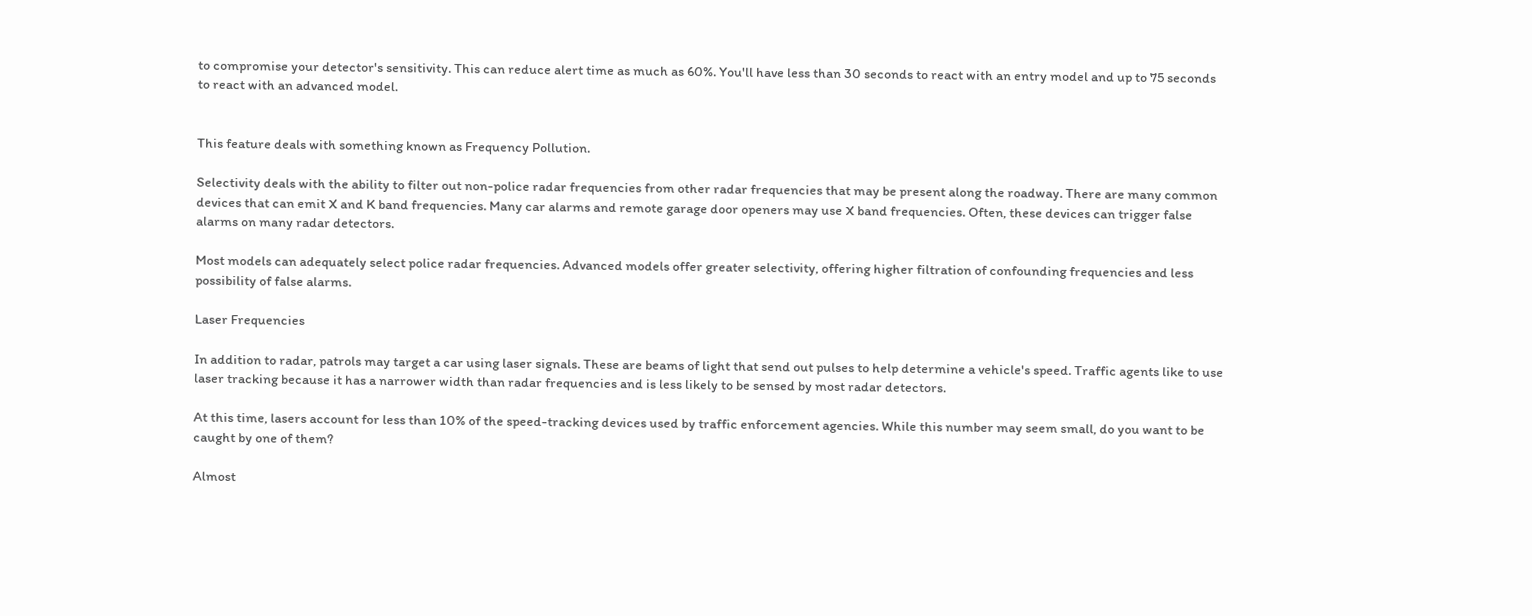to compromise your detector's sensitivity. This can reduce alert time as much as 60%. You'll have less than 30 seconds to react with an entry model and up to 75 seconds to react with an advanced model.


This feature deals with something known as Frequency Pollution.

Selectivity deals with the ability to filter out non-police radar frequencies from other radar frequencies that may be present along the roadway. There are many common devices that can emit X and K band frequencies. Many car alarms and remote garage door openers may use X band frequencies. Often, these devices can trigger false alarms on many radar detectors.

Most models can adequately select police radar frequencies. Advanced models offer greater selectivity, offering higher filtration of confounding frequencies and less possibility of false alarms.

Laser Frequencies

In addition to radar, patrols may target a car using laser signals. These are beams of light that send out pulses to help determine a vehicle's speed. Traffic agents like to use laser tracking because it has a narrower width than radar frequencies and is less likely to be sensed by most radar detectors.

At this time, lasers account for less than 10% of the speed-tracking devices used by traffic enforcement agencies. While this number may seem small, do you want to be caught by one of them?

Almost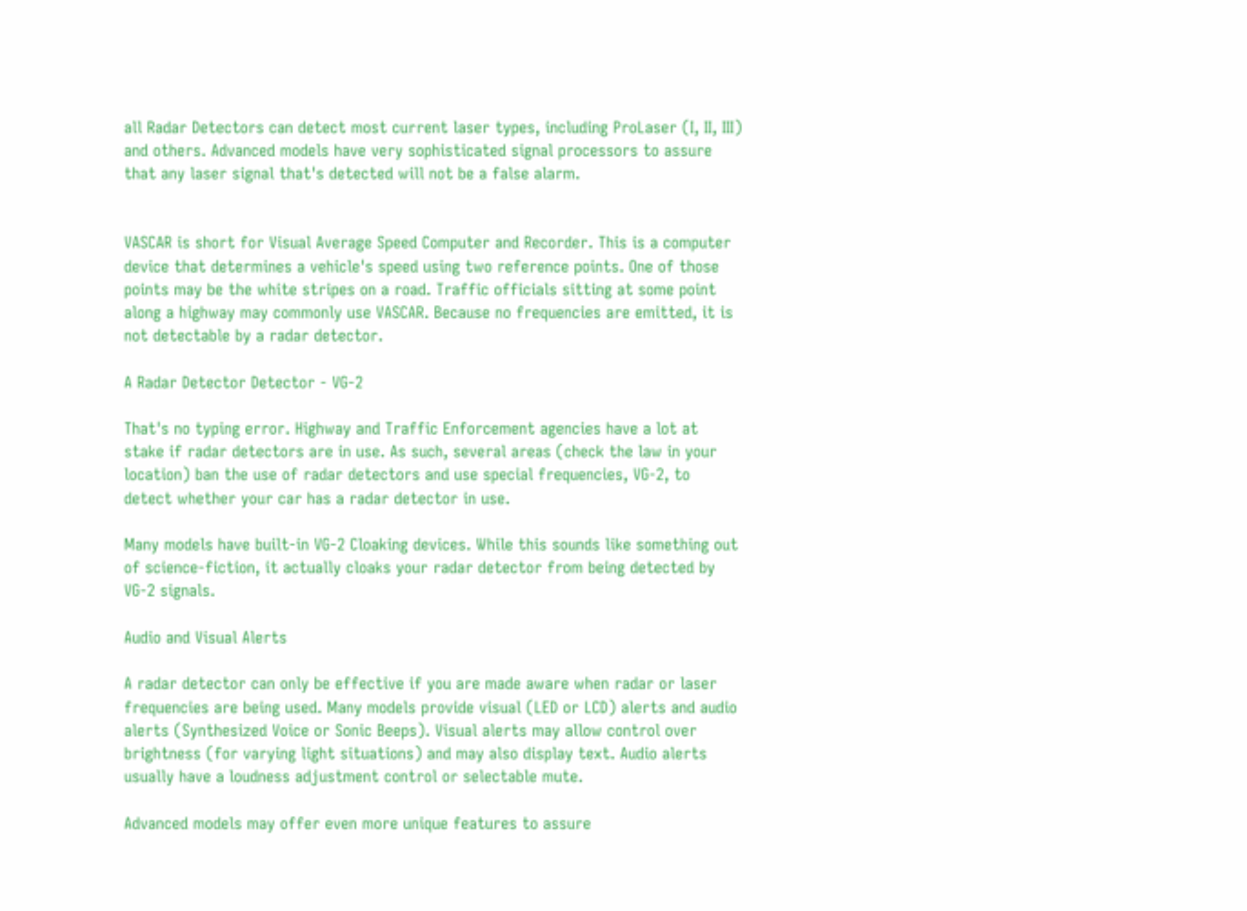all Radar Detectors can detect most current laser types, including ProLaser (I, II, III) and others. Advanced models have very sophisticated signal processors to assure that any laser signal that's detected will not be a false alarm.


VASCAR is short for Visual Average Speed Computer and Recorder. This is a computer device that determines a vehicle's speed using two reference points. One of those points may be the white stripes on a road. Traffic officials sitting at some point along a highway may commonly use VASCAR. Because no frequencies are emitted, it is not detectable by a radar detector.

A Radar Detector Detector - VG-2

That's no typing error. Highway and Traffic Enforcement agencies have a lot at stake if radar detectors are in use. As such, several areas (check the law in your location) ban the use of radar detectors and use special frequencies, VG-2, to detect whether your car has a radar detector in use.

Many models have built-in VG-2 Cloaking devices. While this sounds like something out of science-fiction, it actually cloaks your radar detector from being detected by VG-2 signals.

Audio and Visual Alerts

A radar detector can only be effective if you are made aware when radar or laser frequencies are being used. Many models provide visual (LED or LCD) alerts and audio alerts (Synthesized Voice or Sonic Beeps). Visual alerts may allow control over brightness (for varying light situations) and may also display text. Audio alerts usually have a loudness adjustment control or selectable mute.

Advanced models may offer even more unique features to assure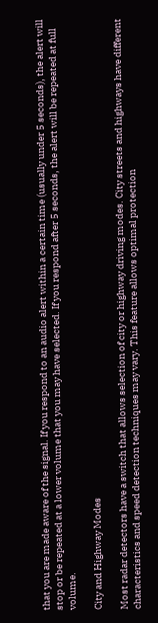that you are made aware of the signal. If you respond to an audio alert within a certain time (usually under 5 seconds), the alert will stop or be repeated at a lower volume that you may have selected. If you respond after 5 seconds, the alert will be repeated at full volume.

City and Highway Modes

Most radar detectors have a switch that allows selection of city or highway driving modes. City streets and highways have different characteristics and speed detection techniques may vary. This feature allows optimal protection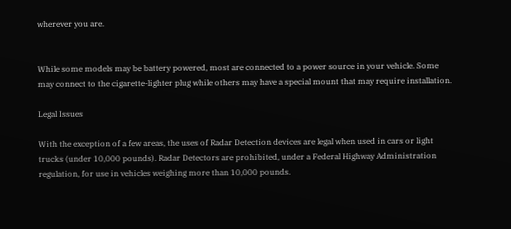wherever you are.


While some models may be battery powered, most are connected to a power source in your vehicle. Some may connect to the cigarette-lighter plug while others may have a special mount that may require installation.

Legal Issues

With the exception of a few areas, the uses of Radar Detection devices are legal when used in cars or light trucks (under 10,000 pounds). Radar Detectors are prohibited, under a Federal Highway Administration regulation, for use in vehicles weighing more than 10,000 pounds.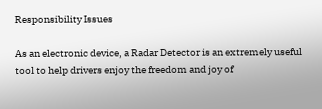Responsibility Issues

As an electronic device, a Radar Detector is an extremely useful tool to help drivers enjoy the freedom and joy of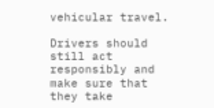vehicular travel.

Drivers should still act responsibly and make sure that they take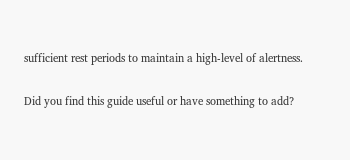sufficient rest periods to maintain a high-level of alertness.

Did you find this guide useful or have something to add?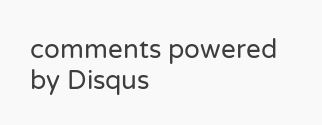comments powered by Disqus